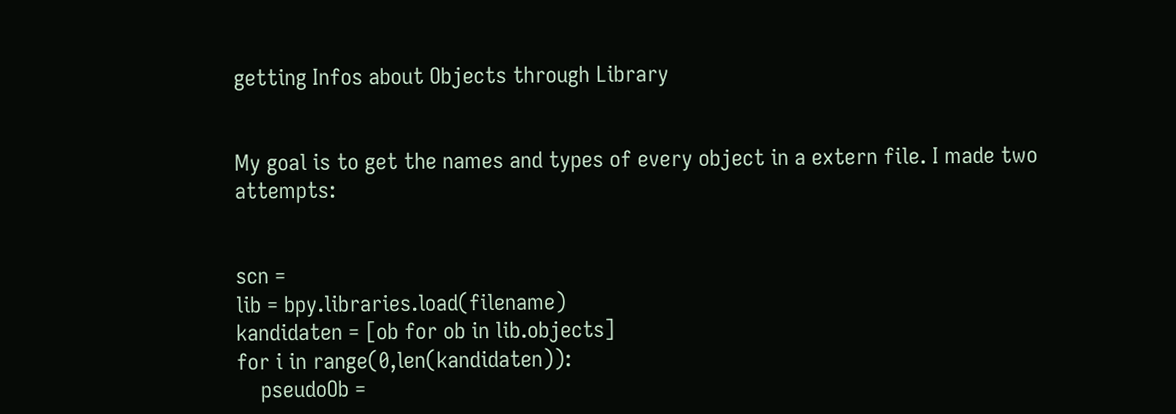getting Infos about Objects through Library


My goal is to get the names and types of every object in a extern file. I made two attempts:


scn =
lib = bpy.libraries.load(filename)
kandidaten = [ob for ob in lib.objects]
for i in range(0,len(kandidaten)):
    pseudoOb =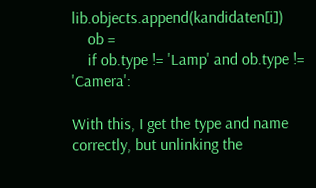lib.objects.append(kandidaten[i])
    ob =
    if ob.type != 'Lamp' and ob.type != 'Camera':

With this, I get the type and name correctly, but unlinking the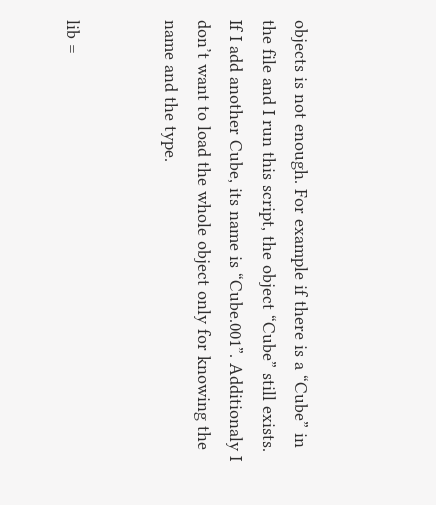objects is not enough. For example if there is a “Cube” in the file and I run this script, the object “Cube” still exists. If I add another Cube, its name is “Cube.001”. Additionaly I don’t want to load the whole object only for knowing the name and the type.


lib =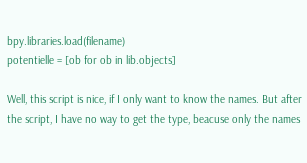bpy.libraries.load(filename)
potentielle = [ob for ob in lib.objects]

Well, this script is nice, if I only want to know the names. But after the script, I have no way to get the type, beacuse only the names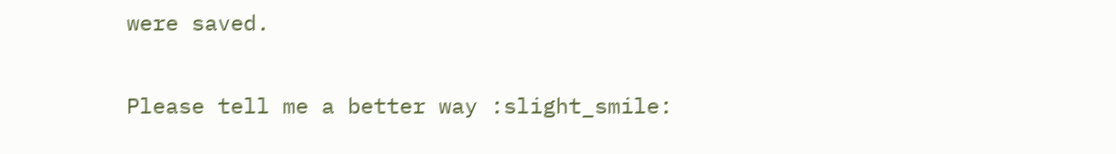were saved.

Please tell me a better way :slight_smile: